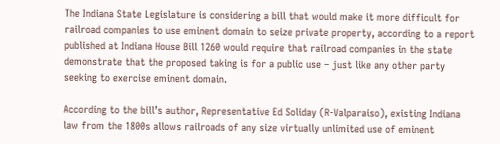The Indiana State Legislature is considering a bill that would make it more difficult for railroad companies to use eminent domain to seize private property, according to a report published at Indiana House Bill 1260 would require that railroad companies in the state demonstrate that the proposed taking is for a public use – just like any other party seeking to exercise eminent domain.

According to the bill’s author, Representative Ed Soliday (R-Valparaiso), existing Indiana law from the 1800s allows railroads of any size virtually unlimited use of eminent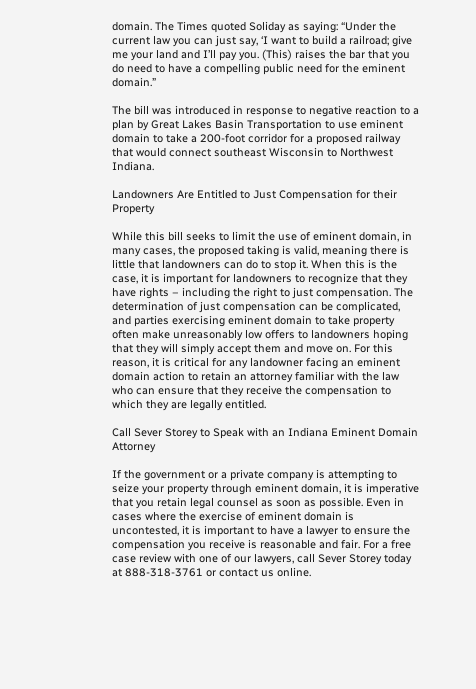domain. The Times quoted Soliday as saying: “Under the current law you can just say, ‘I want to build a railroad; give me your land and I’ll pay you. (This) raises the bar that you do need to have a compelling public need for the eminent domain.”

The bill was introduced in response to negative reaction to a plan by Great Lakes Basin Transportation to use eminent domain to take a 200-foot corridor for a proposed railway that would connect southeast Wisconsin to Northwest Indiana.

Landowners Are Entitled to Just Compensation for their Property

While this bill seeks to limit the use of eminent domain, in many cases, the proposed taking is valid, meaning there is little that landowners can do to stop it. When this is the case, it is important for landowners to recognize that they have rights – including the right to just compensation. The determination of just compensation can be complicated, and parties exercising eminent domain to take property often make unreasonably low offers to landowners hoping that they will simply accept them and move on. For this reason, it is critical for any landowner facing an eminent domain action to retain an attorney familiar with the law who can ensure that they receive the compensation to which they are legally entitled.

Call Sever Storey to Speak with an Indiana Eminent Domain Attorney

If the government or a private company is attempting to seize your property through eminent domain, it is imperative that you retain legal counsel as soon as possible. Even in cases where the exercise of eminent domain is uncontested, it is important to have a lawyer to ensure the compensation you receive is reasonable and fair. For a free case review with one of our lawyers, call Sever Storey today at 888-318-3761 or contact us online.